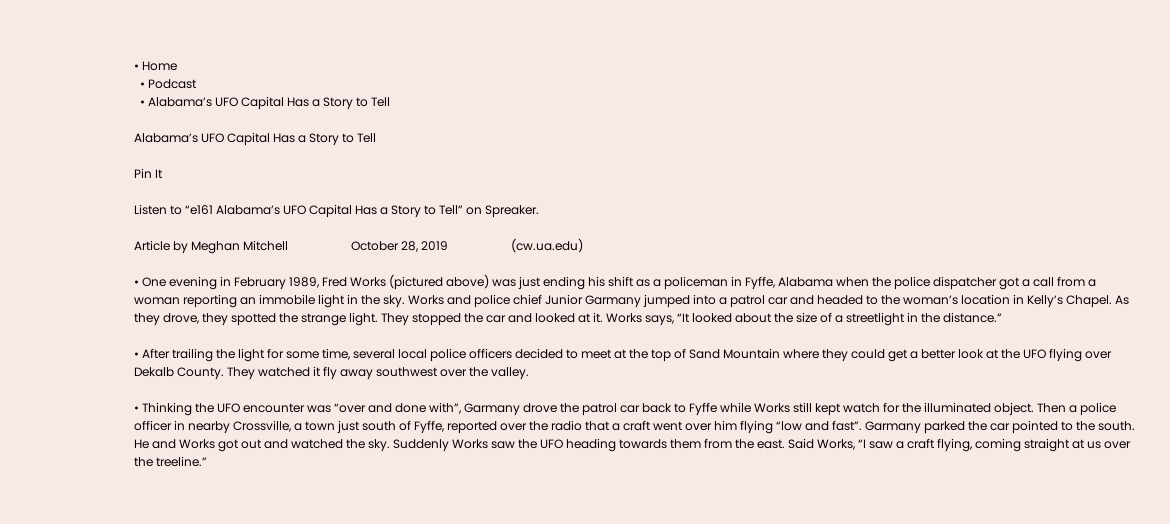• Home
  • Podcast
  • Alabama’s UFO Capital Has a Story to Tell

Alabama’s UFO Capital Has a Story to Tell

Pin It

Listen to “e161 Alabama’s UFO Capital Has a Story to Tell” on Spreaker.

Article by Meghan Mitchell                     October 28, 2019                     (cw.ua.edu)

• One evening in February 1989, Fred Works (pictured above) was just ending his shift as a policeman in Fyffe, Alabama when the police dispatcher got a call from a woman reporting an immobile light in the sky. Works and police chief Junior Garmany jumped into a patrol car and headed to the woman’s location in Kelly’s Chapel. As they drove, they spotted the strange light. They stopped the car and looked at it. Works says, “It looked about the size of a streetlight in the distance.”

• After trailing the light for some time, several local police officers decided to meet at the top of Sand Mountain where they could get a better look at the UFO flying over Dekalb County. They watched it fly away southwest over the valley.

• Thinking the UFO encounter was “over and done with”, Garmany drove the patrol car back to Fyffe while Works still kept watch for the illuminated object. Then a police officer in nearby Crossville, a town just south of Fyffe, reported over the radio that a craft went over him flying “low and fast”. Garmany parked the car pointed to the south. He and Works got out and watched the sky. Suddenly Works saw the UFO heading towards them from the east. Said Works, “I saw a craft flying, coming straight at us over the treeline.”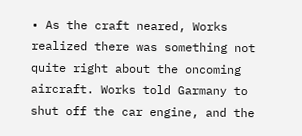• As the craft neared, Works realized there was something not quite right about the oncoming aircraft. Works told Garmany to shut off the car engine, and the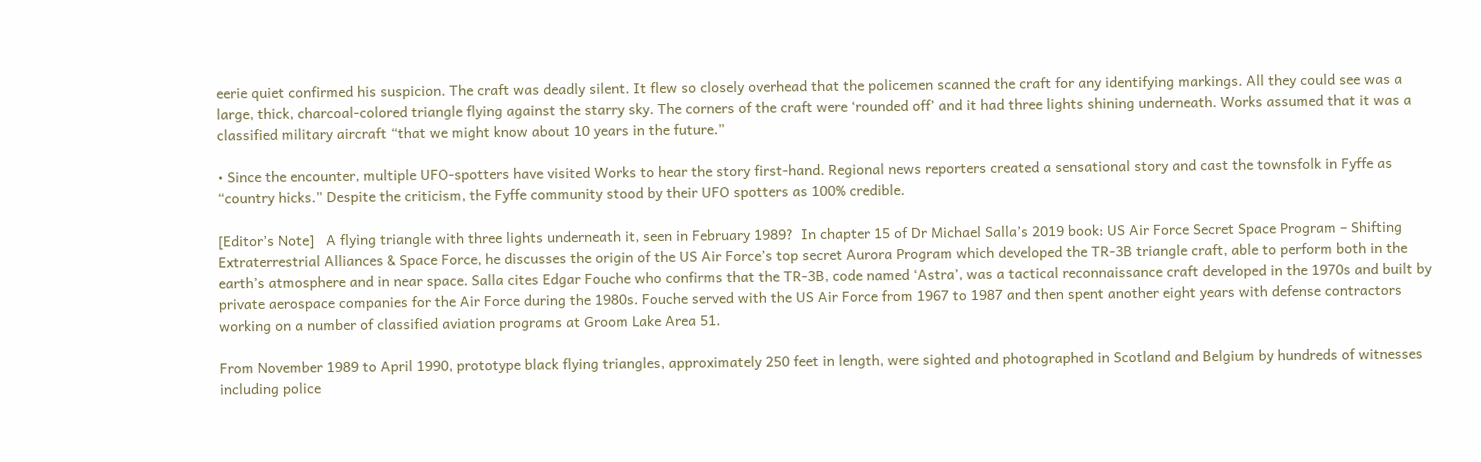eerie quiet confirmed his suspicion. The craft was deadly silent. It flew so closely overhead that the policemen scanned the craft for any identifying markings. All they could see was a large, thick, charcoal-colored triangle flying against the starry sky. The corners of the craft were ‘rounded off’ and it had three lights shining underneath. Works assumed that it was a classified military aircraft “that we might know about 10 years in the future.”

• Since the encounter, multiple UFO-spotters have visited Works to hear the story first-hand. Regional news reporters created a sensational story and cast the townsfolk in Fyffe as “country hicks.” Despite the criticism, the Fyffe community stood by their UFO spotters as 100% credible.

[Editor’s Note]   A flying triangle with three lights underneath it, seen in February 1989?  In chapter 15 of Dr Michael Salla’s 2019 book: US Air Force Secret Space Program – Shifting Extraterrestrial Alliances & Space Force, he discusses the origin of the US Air Force’s top secret Aurora Program which developed the TR-3B triangle craft, able to perform both in the earth’s atmosphere and in near space. Salla cites Edgar Fouche who confirms that the TR-3B, code named ‘Astra’, was a tactical reconnaissance craft developed in the 1970s and built by private aerospace companies for the Air Force during the 1980s. Fouche served with the US Air Force from 1967 to 1987 and then spent another eight years with defense contractors working on a number of classified aviation programs at Groom Lake Area 51.

From November 1989 to April 1990, prototype black flying triangles, approximately 250 feet in length, were sighted and photographed in Scotland and Belgium by hundreds of witnesses including police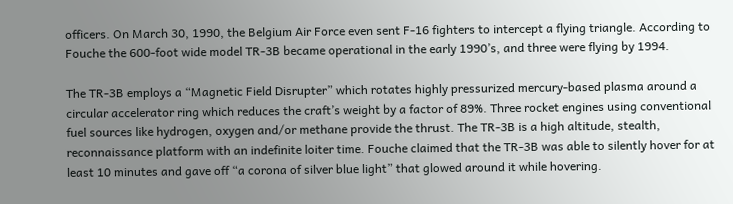officers. On March 30, 1990, the Belgium Air Force even sent F-16 fighters to intercept a flying triangle. According to Fouche the 600-foot wide model TR-3B became operational in the early 1990’s, and three were flying by 1994.

The TR-3B employs a “Magnetic Field Disrupter” which rotates highly pressurized mercury-based plasma around a circular accelerator ring which reduces the craft’s weight by a factor of 89%. Three rocket engines using conventional fuel sources like hydrogen, oxygen and/or methane provide the thrust. The TR-3B is a high altitude, stealth, reconnaissance platform with an indefinite loiter time. Fouche claimed that the TR-3B was able to silently hover for at least 10 minutes and gave off “a corona of silver blue light” that glowed around it while hovering.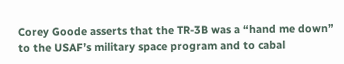Corey Goode asserts that the TR-3B was a “hand me down” to the USAF’s military space program and to cabal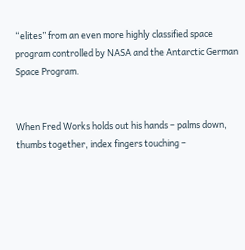“elites” from an even more highly classified space program controlled by NASA and the Antarctic German Space Program.


When Fred Works holds out his hands – palms down, thumbs together, index fingers touching –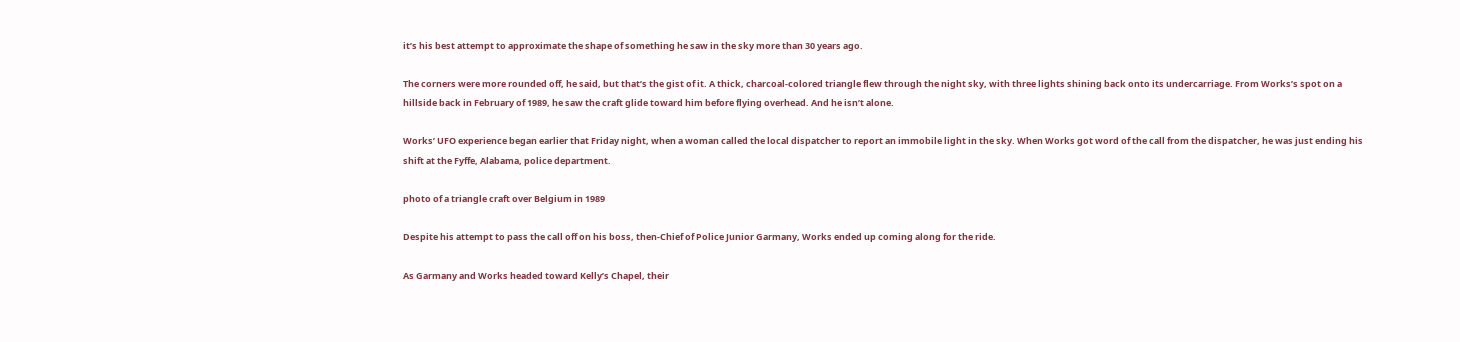it’s his best attempt to approximate the shape of something he saw in the sky more than 30 years ago.

The corners were more rounded off, he said, but that’s the gist of it. A thick, charcoal-colored triangle flew through the night sky, with three lights shining back onto its undercarriage. From Works’s spot on a hillside back in February of 1989, he saw the craft glide toward him before flying overhead. And he isn’t alone.

Works’ UFO experience began earlier that Friday night, when a woman called the local dispatcher to report an immobile light in the sky. When Works got word of the call from the dispatcher, he was just ending his shift at the Fyffe, Alabama, police department.

photo of a triangle craft over Belgium in 1989

Despite his attempt to pass the call off on his boss, then-Chief of Police Junior Garmany, Works ended up coming along for the ride.

As Garmany and Works headed toward Kelly’s Chapel, their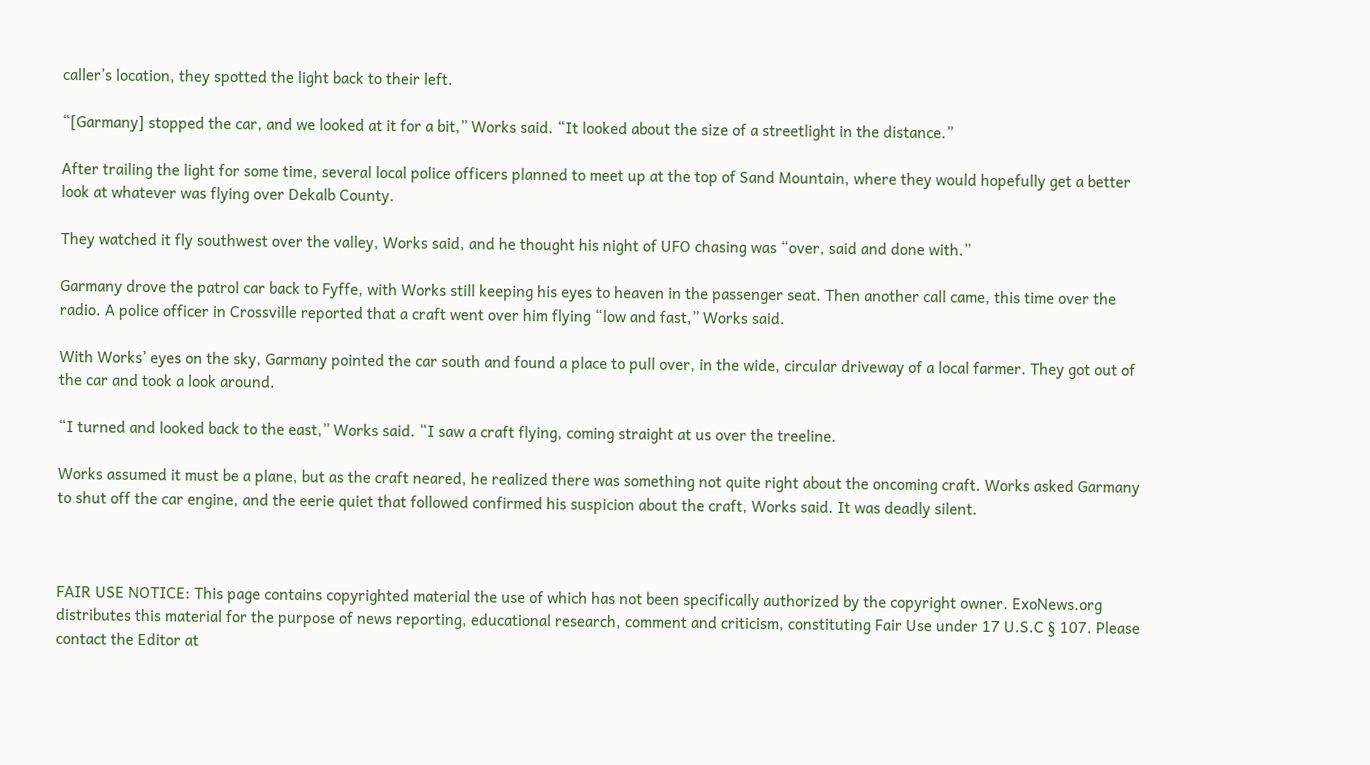caller’s location, they spotted the light back to their left.

“[Garmany] stopped the car, and we looked at it for a bit,” Works said. “It looked about the size of a streetlight in the distance.”

After trailing the light for some time, several local police officers planned to meet up at the top of Sand Mountain, where they would hopefully get a better look at whatever was flying over Dekalb County.

They watched it fly southwest over the valley, Works said, and he thought his night of UFO chasing was “over, said and done with.”

Garmany drove the patrol car back to Fyffe, with Works still keeping his eyes to heaven in the passenger seat. Then another call came, this time over the radio. A police officer in Crossville reported that a craft went over him flying “low and fast,” Works said.

With Works’ eyes on the sky, Garmany pointed the car south and found a place to pull over, in the wide, circular driveway of a local farmer. They got out of the car and took a look around.

“I turned and looked back to the east,” Works said. “I saw a craft flying, coming straight at us over the treeline.

Works assumed it must be a plane, but as the craft neared, he realized there was something not quite right about the oncoming craft. Works asked Garmany to shut off the car engine, and the eerie quiet that followed confirmed his suspicion about the craft, Works said. It was deadly silent.



FAIR USE NOTICE: This page contains copyrighted material the use of which has not been specifically authorized by the copyright owner. ExoNews.org distributes this material for the purpose of news reporting, educational research, comment and criticism, constituting Fair Use under 17 U.S.C § 107. Please contact the Editor at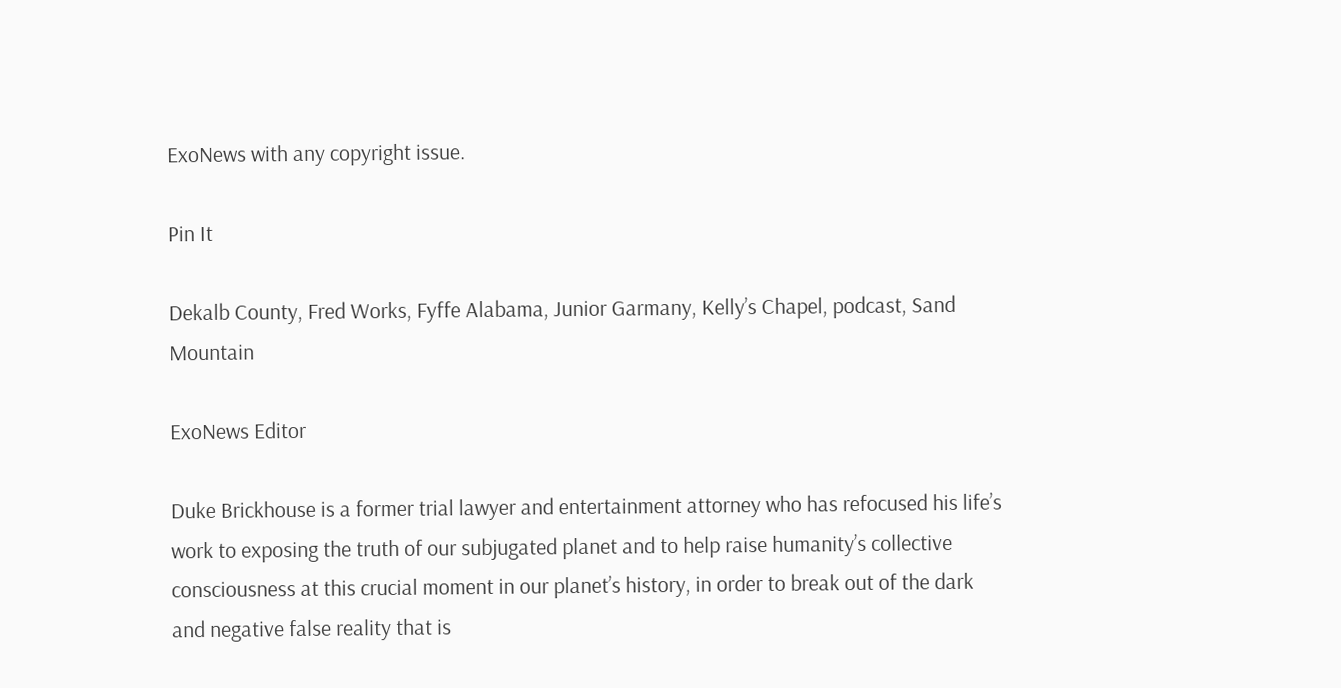ExoNews with any copyright issue.

Pin It

Dekalb County, Fred Works, Fyffe Alabama, Junior Garmany, Kelly’s Chapel, podcast, Sand Mountain

ExoNews Editor

Duke Brickhouse is a former trial lawyer and entertainment attorney who has refocused his life’s work to exposing the truth of our subjugated planet and to help raise humanity’s collective consciousness at this crucial moment in our planet’s history, in order to break out of the dark and negative false reality that is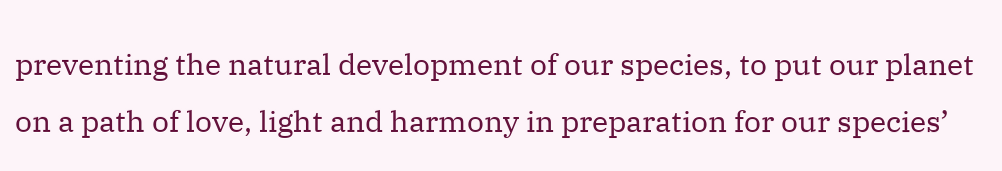preventing the natural development of our species, to put our planet on a path of love, light and harmony in preparation for our species’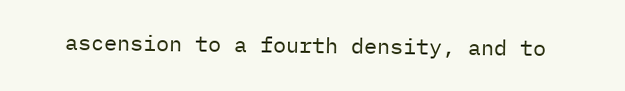ascension to a fourth density, and to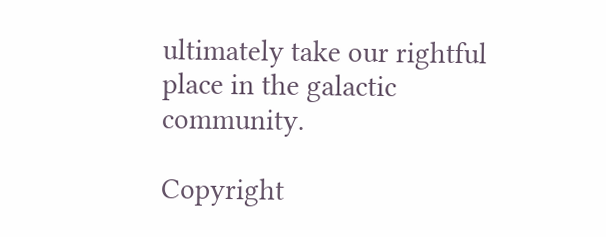ultimately take our rightful place in the galactic community.

Copyright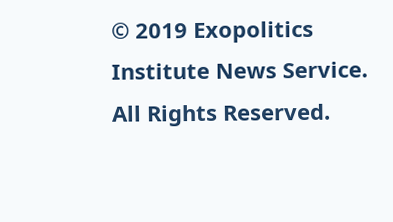© 2019 Exopolitics Institute News Service. All Rights Reserved.